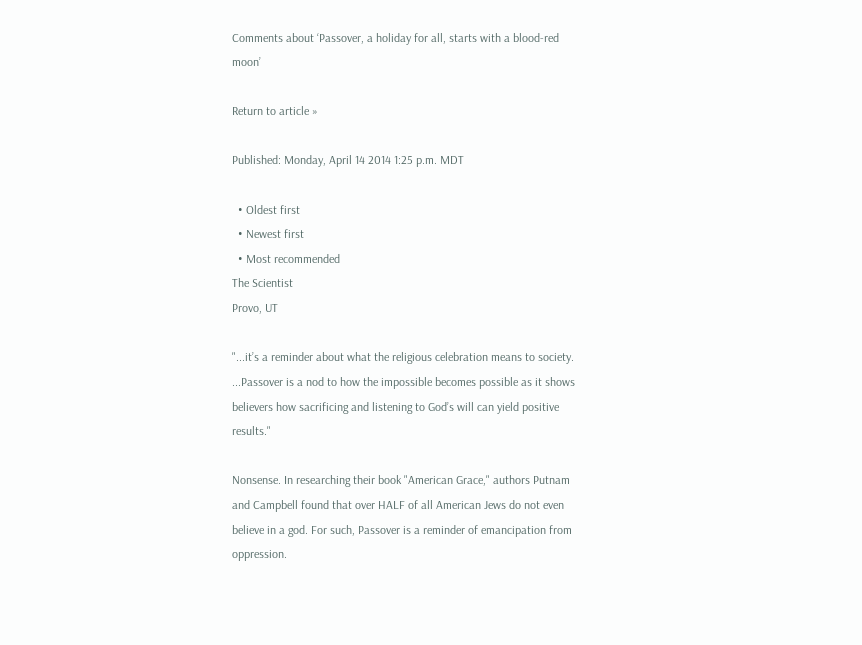Comments about ‘Passover, a holiday for all, starts with a blood-red moon’

Return to article »

Published: Monday, April 14 2014 1:25 p.m. MDT

  • Oldest first
  • Newest first
  • Most recommended
The Scientist
Provo, UT

"...it’s a reminder about what the religious celebration means to society. ...Passover is a nod to how the impossible becomes possible as it shows believers how sacrificing and listening to God’s will can yield positive results."

Nonsense. In researching their book "American Grace," authors Putnam and Campbell found that over HALF of all American Jews do not even believe in a god. For such, Passover is a reminder of emancipation from oppression.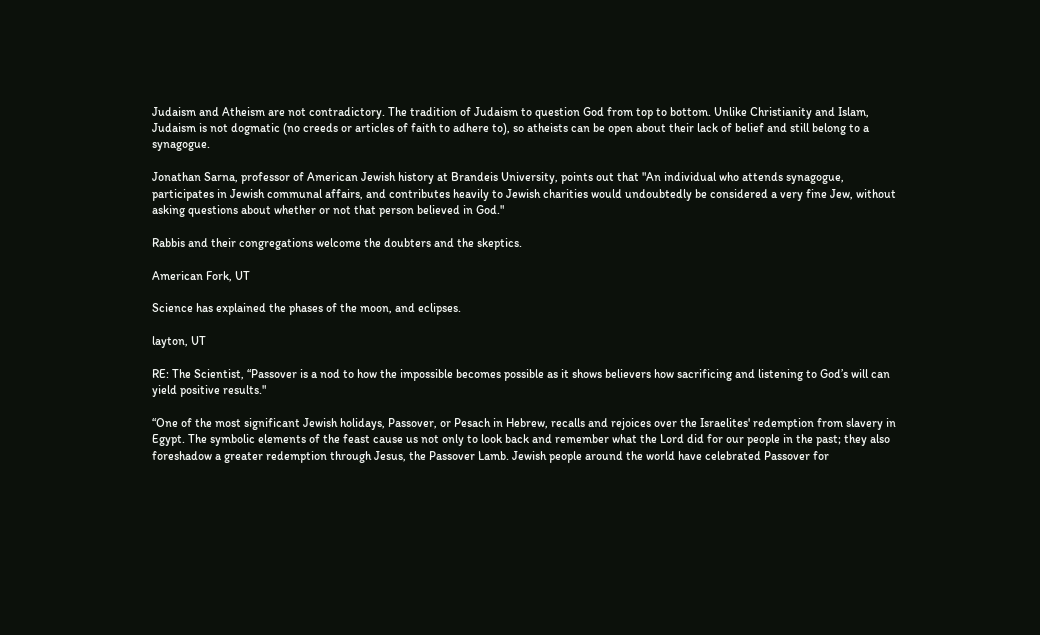Judaism and Atheism are not contradictory. The tradition of Judaism to question God from top to bottom. Unlike Christianity and Islam, Judaism is not dogmatic (no creeds or articles of faith to adhere to), so atheists can be open about their lack of belief and still belong to a synagogue.

Jonathan Sarna, professor of American Jewish history at Brandeis University, points out that "An individual who attends synagogue, participates in Jewish communal affairs, and contributes heavily to Jewish charities would undoubtedly be considered a very fine Jew, without asking questions about whether or not that person believed in God."

Rabbis and their congregations welcome the doubters and the skeptics.

American Fork, UT

Science has explained the phases of the moon, and eclipses.

layton, UT

RE: The Scientist, “Passover is a nod to how the impossible becomes possible as it shows believers how sacrificing and listening to God’s will can yield positive results."

“One of the most significant Jewish holidays, Passover, or Pesach in Hebrew, recalls and rejoices over the Israelites' redemption from slavery in Egypt. The symbolic elements of the feast cause us not only to look back and remember what the Lord did for our people in the past; they also foreshadow a greater redemption through Jesus, the Passover Lamb. Jewish people around the world have celebrated Passover for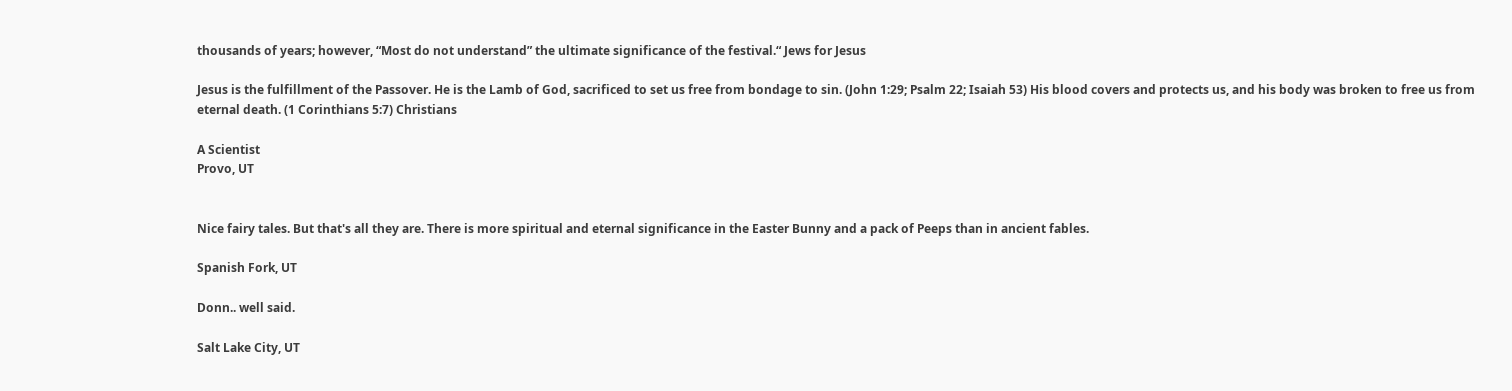thousands of years; however, “Most do not understand” the ultimate significance of the festival.“ Jews for Jesus

Jesus is the fulfillment of the Passover. He is the Lamb of God, sacrificed to set us free from bondage to sin. (John 1:29; Psalm 22; Isaiah 53) His blood covers and protects us, and his body was broken to free us from eternal death. (1 Corinthians 5:7) Christians

A Scientist
Provo, UT


Nice fairy tales. But that's all they are. There is more spiritual and eternal significance in the Easter Bunny and a pack of Peeps than in ancient fables.

Spanish Fork, UT

Donn.. well said.

Salt Lake City, UT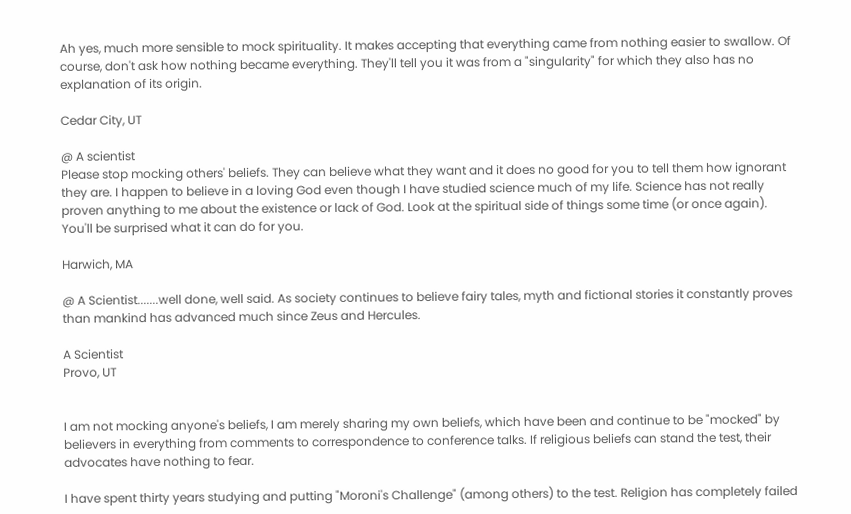Ah yes, much more sensible to mock spirituality. It makes accepting that everything came from nothing easier to swallow. Of course, don't ask how nothing became everything. They'll tell you it was from a "singularity" for which they also has no explanation of its origin.

Cedar City, UT

@ A scientist
Please stop mocking others' beliefs. They can believe what they want and it does no good for you to tell them how ignorant they are. I happen to believe in a loving God even though I have studied science much of my life. Science has not really proven anything to me about the existence or lack of God. Look at the spiritual side of things some time (or once again). You'll be surprised what it can do for you.

Harwich, MA

@ A Scientist.......well done, well said. As society continues to believe fairy tales, myth and fictional stories it constantly proves than mankind has advanced much since Zeus and Hercules.

A Scientist
Provo, UT


I am not mocking anyone's beliefs, I am merely sharing my own beliefs, which have been and continue to be "mocked" by believers in everything from comments to correspondence to conference talks. If religious beliefs can stand the test, their advocates have nothing to fear.

I have spent thirty years studying and putting "Moroni's Challenge" (among others) to the test. Religion has completely failed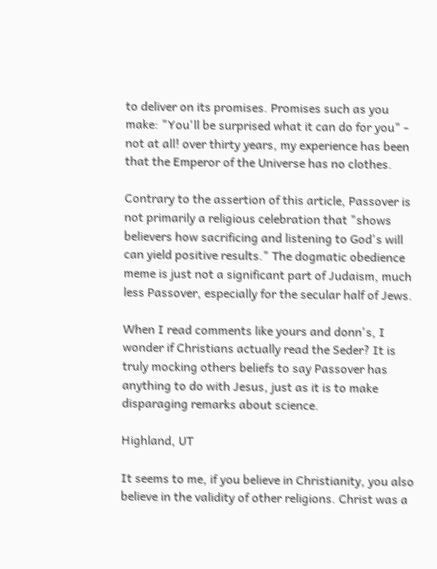to deliver on its promises. Promises such as you make: "You'll be surprised what it can do for you" - not at all! over thirty years, my experience has been that the Emperor of the Universe has no clothes.

Contrary to the assertion of this article, Passover is not primarily a religious celebration that "shows believers how sacrificing and listening to God's will can yield positive results." The dogmatic obedience meme is just not a significant part of Judaism, much less Passover, especially for the secular half of Jews.

When I read comments like yours and donn's, I wonder if Christians actually read the Seder? It is truly mocking others beliefs to say Passover has anything to do with Jesus, just as it is to make disparaging remarks about science.

Highland, UT

It seems to me, if you believe in Christianity, you also believe in the validity of other religions. Christ was a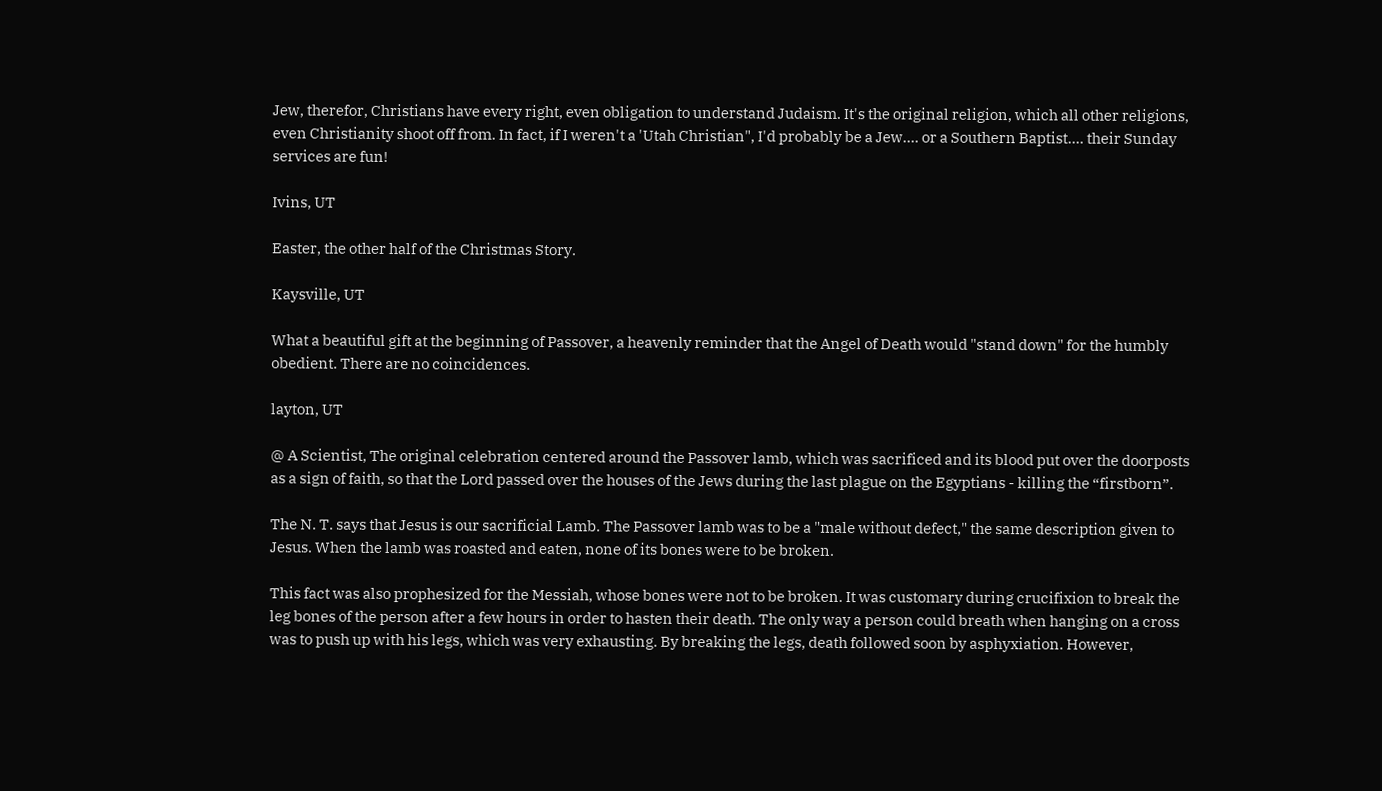Jew, therefor, Christians have every right, even obligation to understand Judaism. It's the original religion, which all other religions, even Christianity shoot off from. In fact, if I weren't a 'Utah Christian", I'd probably be a Jew.... or a Southern Baptist.... their Sunday services are fun!

Ivins, UT

Easter, the other half of the Christmas Story.

Kaysville, UT

What a beautiful gift at the beginning of Passover, a heavenly reminder that the Angel of Death would "stand down" for the humbly obedient. There are no coincidences.

layton, UT

@ A Scientist, The original celebration centered around the Passover lamb, which was sacrificed and its blood put over the doorposts as a sign of faith, so that the Lord passed over the houses of the Jews during the last plague on the Egyptians - killing the “firstborn”.

The N. T. says that Jesus is our sacrificial Lamb. The Passover lamb was to be a "male without defect," the same description given to Jesus. When the lamb was roasted and eaten, none of its bones were to be broken.

This fact was also prophesized for the Messiah, whose bones were not to be broken. It was customary during crucifixion to break the leg bones of the person after a few hours in order to hasten their death. The only way a person could breath when hanging on a cross was to push up with his legs, which was very exhausting. By breaking the legs, death followed soon by asphyxiation. However,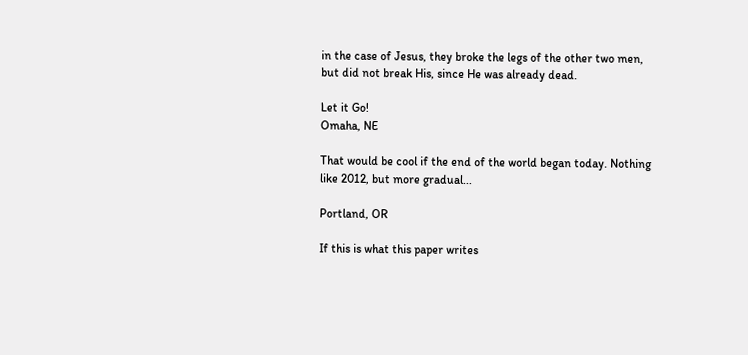in the case of Jesus, they broke the legs of the other two men, but did not break His, since He was already dead.

Let it Go!
Omaha, NE

That would be cool if the end of the world began today. Nothing like 2012, but more gradual...

Portland, OR

If this is what this paper writes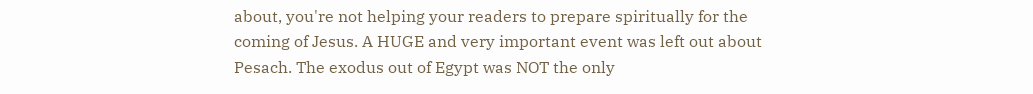about, you're not helping your readers to prepare spiritually for the coming of Jesus. A HUGE and very important event was left out about Pesach. The exodus out of Egypt was NOT the only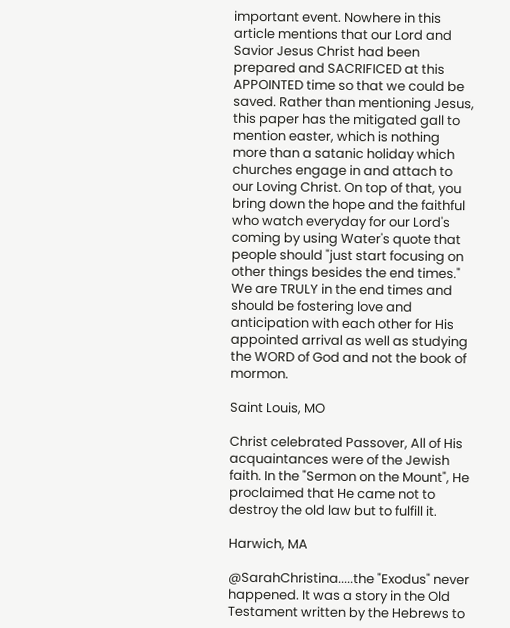important event. Nowhere in this article mentions that our Lord and Savior Jesus Christ had been prepared and SACRIFICED at this APPOINTED time so that we could be saved. Rather than mentioning Jesus, this paper has the mitigated gall to mention easter, which is nothing more than a satanic holiday which churches engage in and attach to our Loving Christ. On top of that, you bring down the hope and the faithful who watch everyday for our Lord's coming by using Water's quote that people should "just start focusing on other things besides the end times." We are TRULY in the end times and should be fostering love and anticipation with each other for His appointed arrival as well as studying the WORD of God and not the book of mormon.

Saint Louis, MO

Christ celebrated Passover, All of His acquaintances were of the Jewish faith. In the "Sermon on the Mount", He proclaimed that He came not to destroy the old law but to fulfill it.

Harwich, MA

@SarahChristina.....the "Exodus" never happened. It was a story in the Old Testament written by the Hebrews to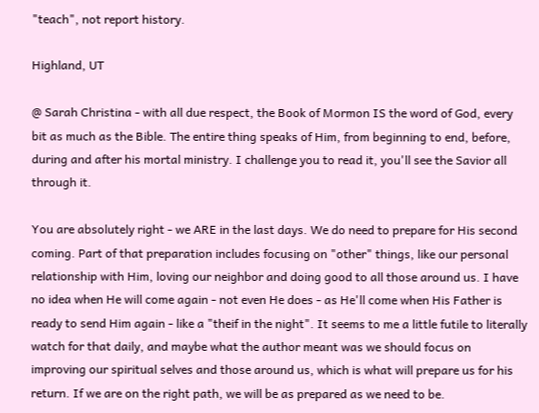"teach", not report history.

Highland, UT

@ Sarah Christina - with all due respect, the Book of Mormon IS the word of God, every bit as much as the Bible. The entire thing speaks of Him, from beginning to end, before, during and after his mortal ministry. I challenge you to read it, you'll see the Savior all through it.

You are absolutely right - we ARE in the last days. We do need to prepare for His second coming. Part of that preparation includes focusing on "other" things, like our personal relationship with Him, loving our neighbor and doing good to all those around us. I have no idea when He will come again - not even He does - as He'll come when His Father is ready to send Him again - like a "theif in the night". It seems to me a little futile to literally watch for that daily, and maybe what the author meant was we should focus on improving our spiritual selves and those around us, which is what will prepare us for his return. If we are on the right path, we will be as prepared as we need to be.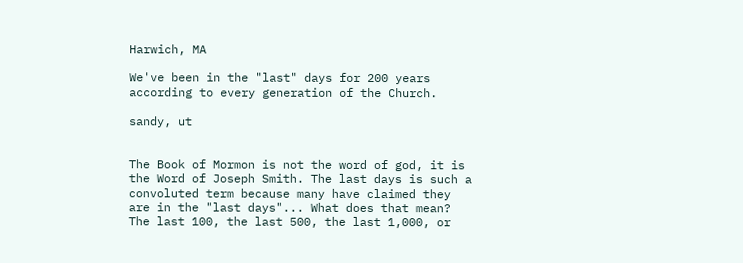Harwich, MA

We've been in the "last" days for 200 years according to every generation of the Church.

sandy, ut


The Book of Mormon is not the word of god, it is the Word of Joseph Smith. The last days is such a convoluted term because many have claimed they are in the "last days"... What does that mean? The last 100, the last 500, the last 1,000, or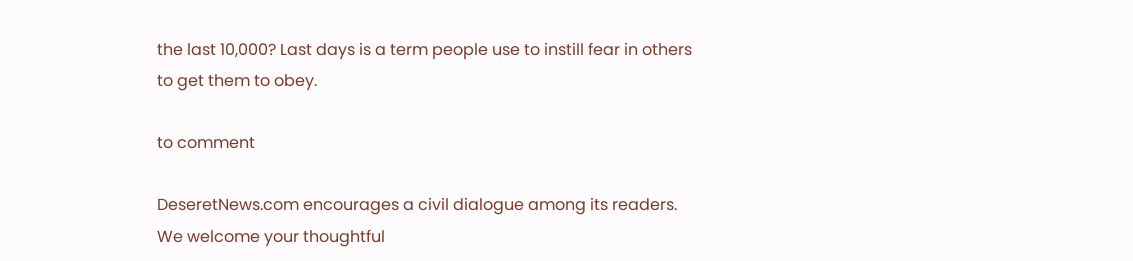the last 10,000? Last days is a term people use to instill fear in others to get them to obey.

to comment

DeseretNews.com encourages a civil dialogue among its readers. We welcome your thoughtful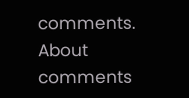comments.
About comments